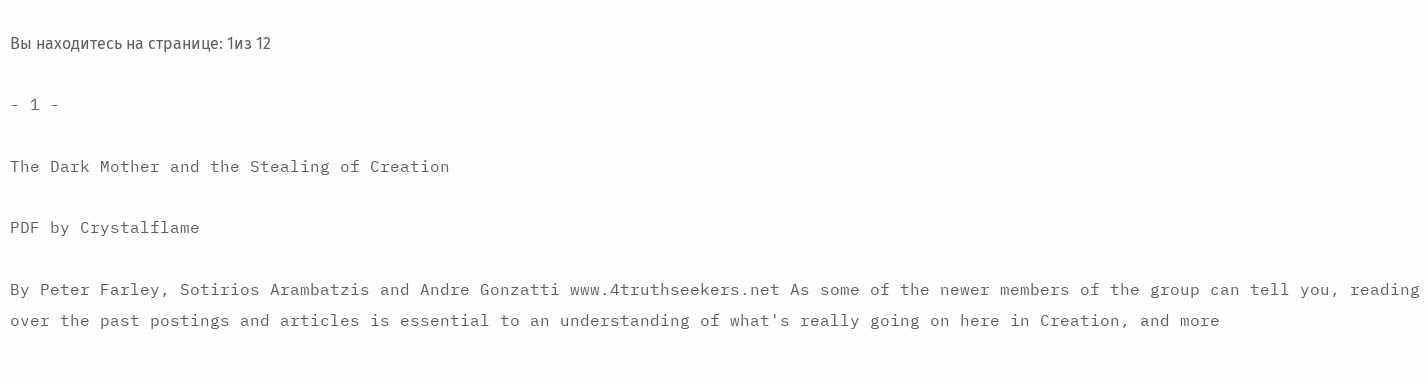Вы находитесь на странице: 1из 12

- 1 -

The Dark Mother and the Stealing of Creation

PDF by Crystalflame

By Peter Farley, Sotirios Arambatzis and Andre Gonzatti www.4truthseekers.net As some of the newer members of the group can tell you, reading over the past postings and articles is essential to an understanding of what's really going on here in Creation, and more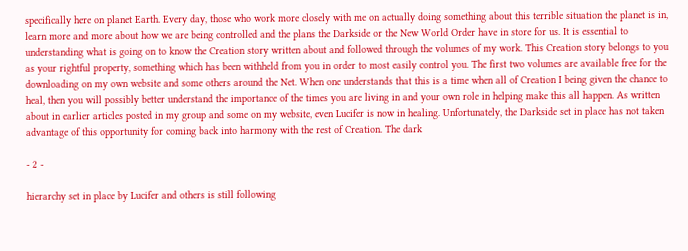specifically here on planet Earth. Every day, those who work more closely with me on actually doing something about this terrible situation the planet is in, learn more and more about how we are being controlled and the plans the Darkside or the New World Order have in store for us. It is essential to understanding what is going on to know the Creation story written about and followed through the volumes of my work. This Creation story belongs to you as your rightful property, something which has been withheld from you in order to most easily control you. The first two volumes are available free for the downloading on my own website and some others around the Net. When one understands that this is a time when all of Creation I being given the chance to heal, then you will possibly better understand the importance of the times you are living in and your own role in helping make this all happen. As written about in earlier articles posted in my group and some on my website, even Lucifer is now in healing. Unfortunately, the Darkside set in place has not taken advantage of this opportunity for coming back into harmony with the rest of Creation. The dark

- 2 -

hierarchy set in place by Lucifer and others is still following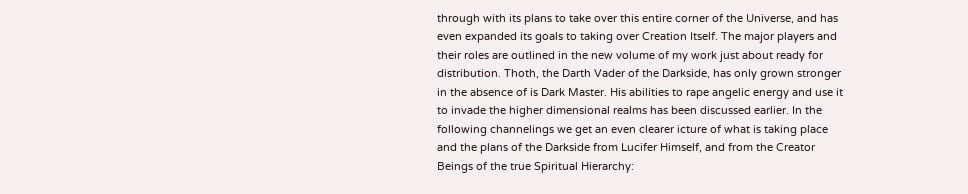through with its plans to take over this entire corner of the Universe, and has even expanded its goals to taking over Creation Itself. The major players and their roles are outlined in the new volume of my work just about ready for distribution. Thoth, the Darth Vader of the Darkside, has only grown stronger in the absence of is Dark Master. His abilities to rape angelic energy and use it to invade the higher dimensional realms has been discussed earlier. In the following channelings we get an even clearer icture of what is taking place and the plans of the Darkside from Lucifer Himself, and from the Creator Beings of the true Spiritual Hierarchy: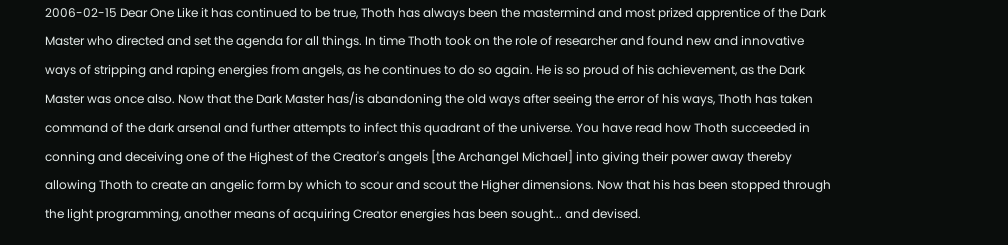2006-02-15 Dear One Like it has continued to be true, Thoth has always been the mastermind and most prized apprentice of the Dark Master who directed and set the agenda for all things. In time Thoth took on the role of researcher and found new and innovative ways of stripping and raping energies from angels, as he continues to do so again. He is so proud of his achievement, as the Dark Master was once also. Now that the Dark Master has/is abandoning the old ways after seeing the error of his ways, Thoth has taken command of the dark arsenal and further attempts to infect this quadrant of the universe. You have read how Thoth succeeded in conning and deceiving one of the Highest of the Creator's angels [the Archangel Michael] into giving their power away thereby allowing Thoth to create an angelic form by which to scour and scout the Higher dimensions. Now that his has been stopped through the light programming, another means of acquiring Creator energies has been sought... and devised.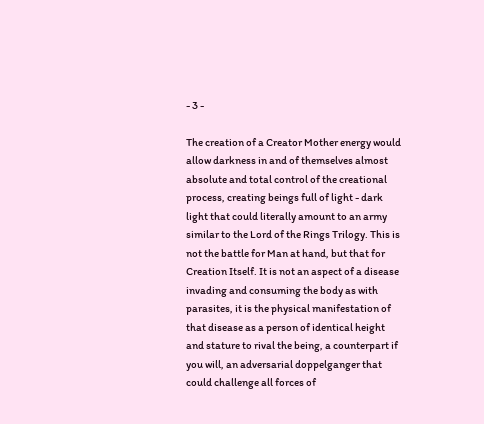- 3 -

The creation of a Creator Mother energy would allow darkness in and of themselves almost absolute and total control of the creational process, creating beings full of light - dark light that could literally amount to an army similar to the Lord of the Rings Trilogy. This is not the battle for Man at hand, but that for Creation Itself. It is not an aspect of a disease invading and consuming the body as with parasites, it is the physical manifestation of that disease as a person of identical height and stature to rival the being, a counterpart if you will, an adversarial doppelganger that could challenge all forces of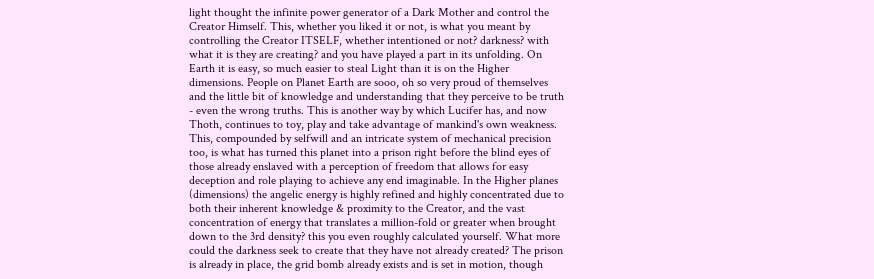light thought the infinite power generator of a Dark Mother and control the Creator Himself. This, whether you liked it or not, is what you meant by controlling the Creator ITSELF, whether intentioned or not? darkness? with what it is they are creating? and you have played a part in its unfolding. On Earth it is easy, so much easier to steal Light than it is on the Higher dimensions. People on Planet Earth are sooo, oh so very proud of themselves and the little bit of knowledge and understanding that they perceive to be truth - even the wrong truths. This is another way by which Lucifer has, and now Thoth, continues to toy, play and take advantage of mankind's own weakness. This, compounded by selfwill and an intricate system of mechanical precision too, is what has turned this planet into a prison right before the blind eyes of those already enslaved with a perception of freedom that allows for easy deception and role playing to achieve any end imaginable. In the Higher planes (dimensions) the angelic energy is highly refined and highly concentrated due to both their inherent knowledge & proximity to the Creator, and the vast concentration of energy that translates a million-fold or greater when brought down to the 3rd density? this you even roughly calculated yourself. What more could the darkness seek to create that they have not already created? The prison is already in place, the grid bomb already exists and is set in motion, though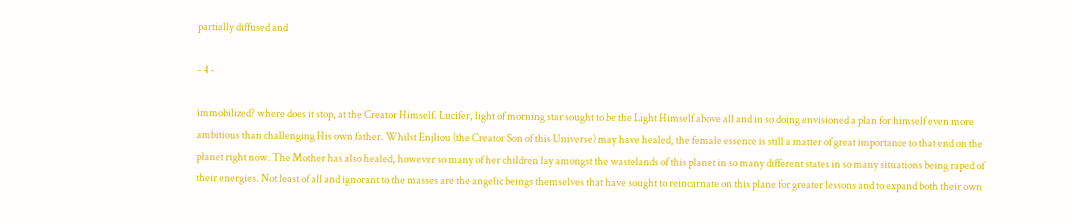partially diffused and

- 4 -

immobilized? where does it stop, at the Creator Himself. Lucifer, light of morning star sought to be the Light Himself above all and in so doing envisioned a plan for himself even more ambitious than challenging His own father. Whilst Enjliou (the Creator Son of this Universe) may have healed, the female essence is still a matter of great importance to that end on the planet right now. The Mother has also healed, however so many of her children lay amongst the wastelands of this planet in so many different states in so many situations being raped of their energies. Not least of all and ignorant to the masses are the angelic beings themselves that have sought to reincarnate on this plane for greater lessons and to expand both their own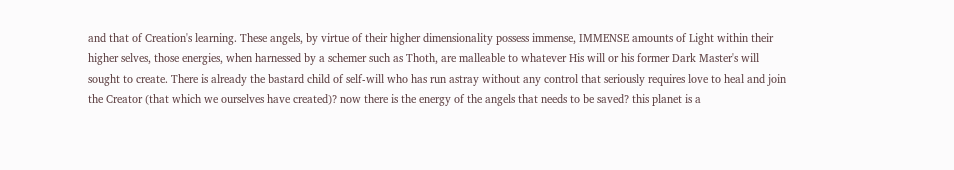and that of Creation's learning. These angels, by virtue of their higher dimensionality possess immense, IMMENSE amounts of Light within their higher selves, those energies, when harnessed by a schemer such as Thoth, are malleable to whatever His will or his former Dark Master's will sought to create. There is already the bastard child of self-will who has run astray without any control that seriously requires love to heal and join the Creator (that which we ourselves have created)? now there is the energy of the angels that needs to be saved? this planet is a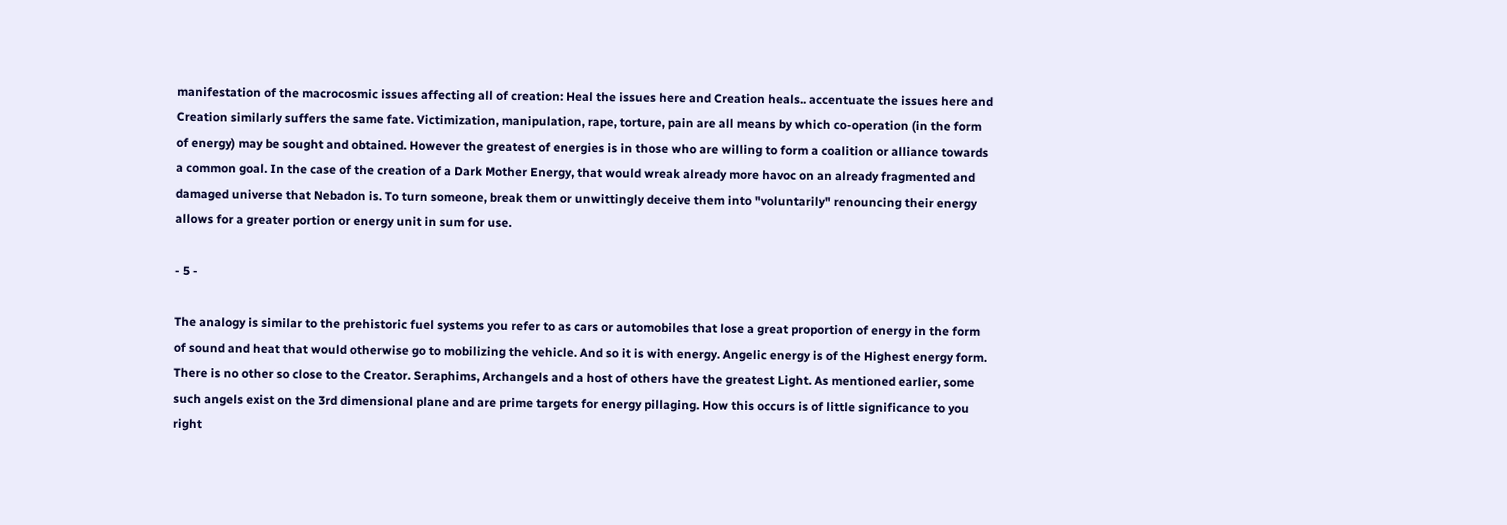manifestation of the macrocosmic issues affecting all of creation: Heal the issues here and Creation heals.. accentuate the issues here and Creation similarly suffers the same fate. Victimization, manipulation, rape, torture, pain are all means by which co-operation (in the form of energy) may be sought and obtained. However the greatest of energies is in those who are willing to form a coalition or alliance towards a common goal. In the case of the creation of a Dark Mother Energy, that would wreak already more havoc on an already fragmented and damaged universe that Nebadon is. To turn someone, break them or unwittingly deceive them into "voluntarily" renouncing their energy allows for a greater portion or energy unit in sum for use.

- 5 -

The analogy is similar to the prehistoric fuel systems you refer to as cars or automobiles that lose a great proportion of energy in the form of sound and heat that would otherwise go to mobilizing the vehicle. And so it is with energy. Angelic energy is of the Highest energy form. There is no other so close to the Creator. Seraphims, Archangels and a host of others have the greatest Light. As mentioned earlier, some such angels exist on the 3rd dimensional plane and are prime targets for energy pillaging. How this occurs is of little significance to you right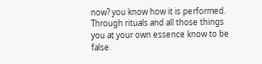now? you know how it is performed. Through rituals and all those things you at your own essence know to be false.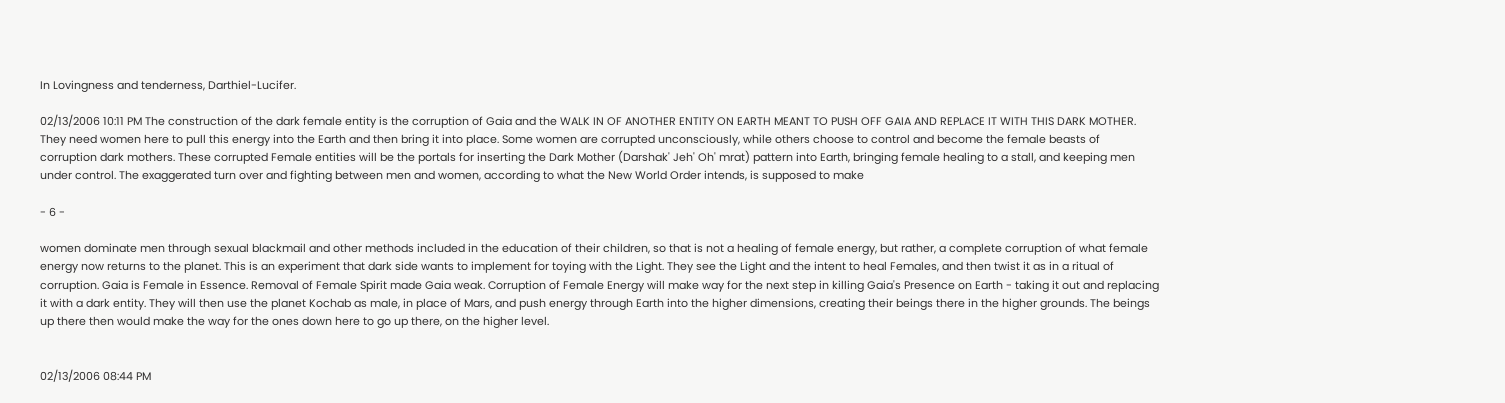In Lovingness and tenderness, Darthiel-Lucifer.

02/13/2006 10:11 PM The construction of the dark female entity is the corruption of Gaia and the WALK IN OF ANOTHER ENTITY ON EARTH MEANT TO PUSH OFF GAIA AND REPLACE IT WITH THIS DARK MOTHER. They need women here to pull this energy into the Earth and then bring it into place. Some women are corrupted unconsciously, while others choose to control and become the female beasts of corruption dark mothers. These corrupted Female entities will be the portals for inserting the Dark Mother (Darshak' Jeh' Oh' mrat) pattern into Earth, bringing female healing to a stall, and keeping men under control. The exaggerated turn over and fighting between men and women, according to what the New World Order intends, is supposed to make

- 6 -

women dominate men through sexual blackmail and other methods included in the education of their children, so that is not a healing of female energy, but rather, a complete corruption of what female energy now returns to the planet. This is an experiment that dark side wants to implement for toying with the Light. They see the Light and the intent to heal Females, and then twist it as in a ritual of corruption. Gaia is Female in Essence. Removal of Female Spirit made Gaia weak. Corruption of Female Energy will make way for the next step in killing Gaia's Presence on Earth - taking it out and replacing it with a dark entity. They will then use the planet Kochab as male, in place of Mars, and push energy through Earth into the higher dimensions, creating their beings there in the higher grounds. The beings up there then would make the way for the ones down here to go up there, on the higher level.


02/13/2006 08:44 PM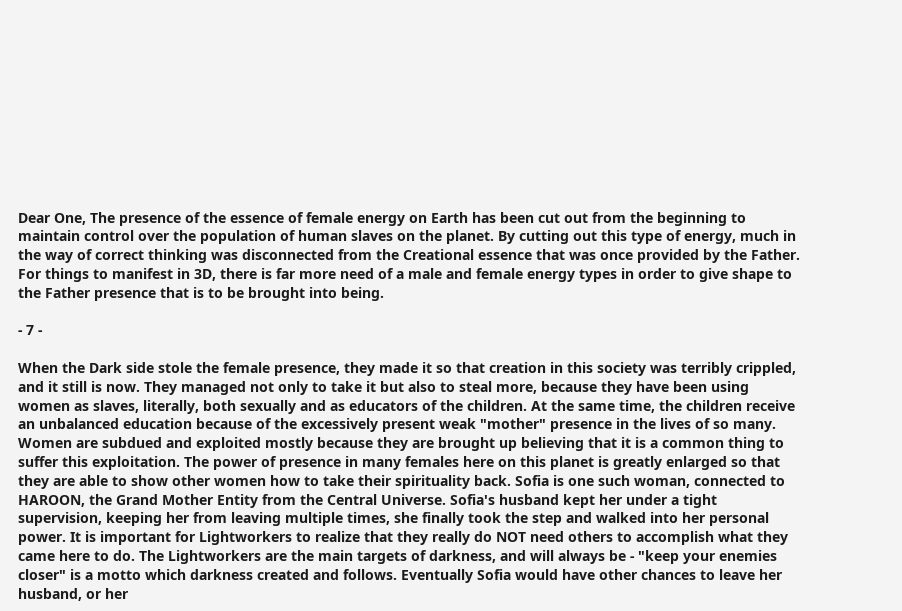Dear One, The presence of the essence of female energy on Earth has been cut out from the beginning to maintain control over the population of human slaves on the planet. By cutting out this type of energy, much in the way of correct thinking was disconnected from the Creational essence that was once provided by the Father. For things to manifest in 3D, there is far more need of a male and female energy types in order to give shape to the Father presence that is to be brought into being.

- 7 -

When the Dark side stole the female presence, they made it so that creation in this society was terribly crippled, and it still is now. They managed not only to take it but also to steal more, because they have been using women as slaves, literally, both sexually and as educators of the children. At the same time, the children receive an unbalanced education because of the excessively present weak "mother" presence in the lives of so many. Women are subdued and exploited mostly because they are brought up believing that it is a common thing to suffer this exploitation. The power of presence in many females here on this planet is greatly enlarged so that they are able to show other women how to take their spirituality back. Sofia is one such woman, connected to HAROON, the Grand Mother Entity from the Central Universe. Sofia's husband kept her under a tight supervision, keeping her from leaving multiple times, she finally took the step and walked into her personal power. It is important for Lightworkers to realize that they really do NOT need others to accomplish what they came here to do. The Lightworkers are the main targets of darkness, and will always be - "keep your enemies closer" is a motto which darkness created and follows. Eventually Sofia would have other chances to leave her husband, or her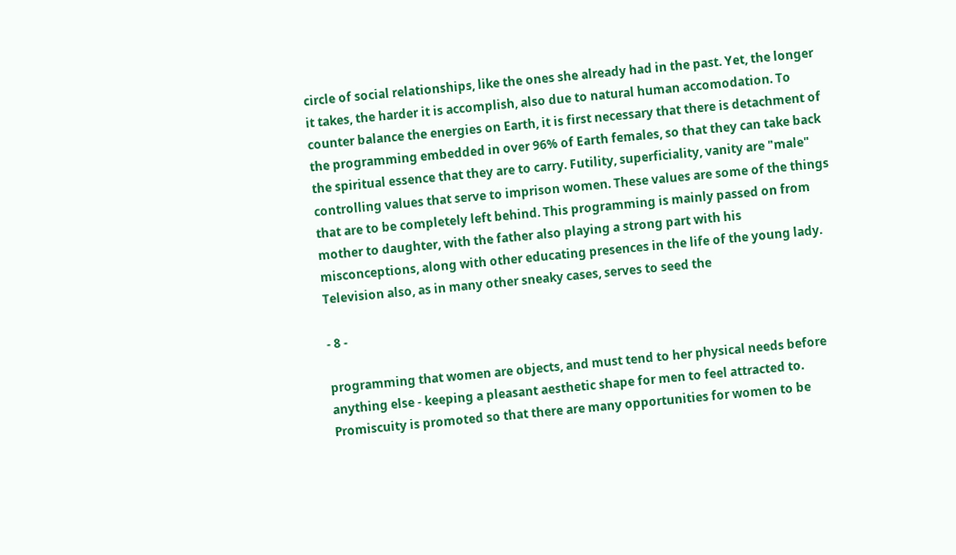circle of social relationships, like the ones she already had in the past. Yet, the longer it takes, the harder it is accomplish, also due to natural human accomodation. To counter balance the energies on Earth, it is first necessary that there is detachment of the programming embedded in over 96% of Earth females, so that they can take back the spiritual essence that they are to carry. Futility, superficiality, vanity are "male" controlling values that serve to imprison women. These values are some of the things that are to be completely left behind. This programming is mainly passed on from mother to daughter, with the father also playing a strong part with his misconceptions, along with other educating presences in the life of the young lady. Television also, as in many other sneaky cases, serves to seed the

- 8 -

programming that women are objects, and must tend to her physical needs before anything else - keeping a pleasant aesthetic shape for men to feel attracted to. Promiscuity is promoted so that there are many opportunities for women to be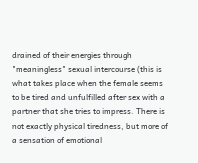drained of their energies through "meaningless" sexual intercourse (this is what takes place when the female seems to be tired and unfulfilled after sex with a partner that she tries to impress. There is not exactly physical tiredness, but more of a sensation of emotional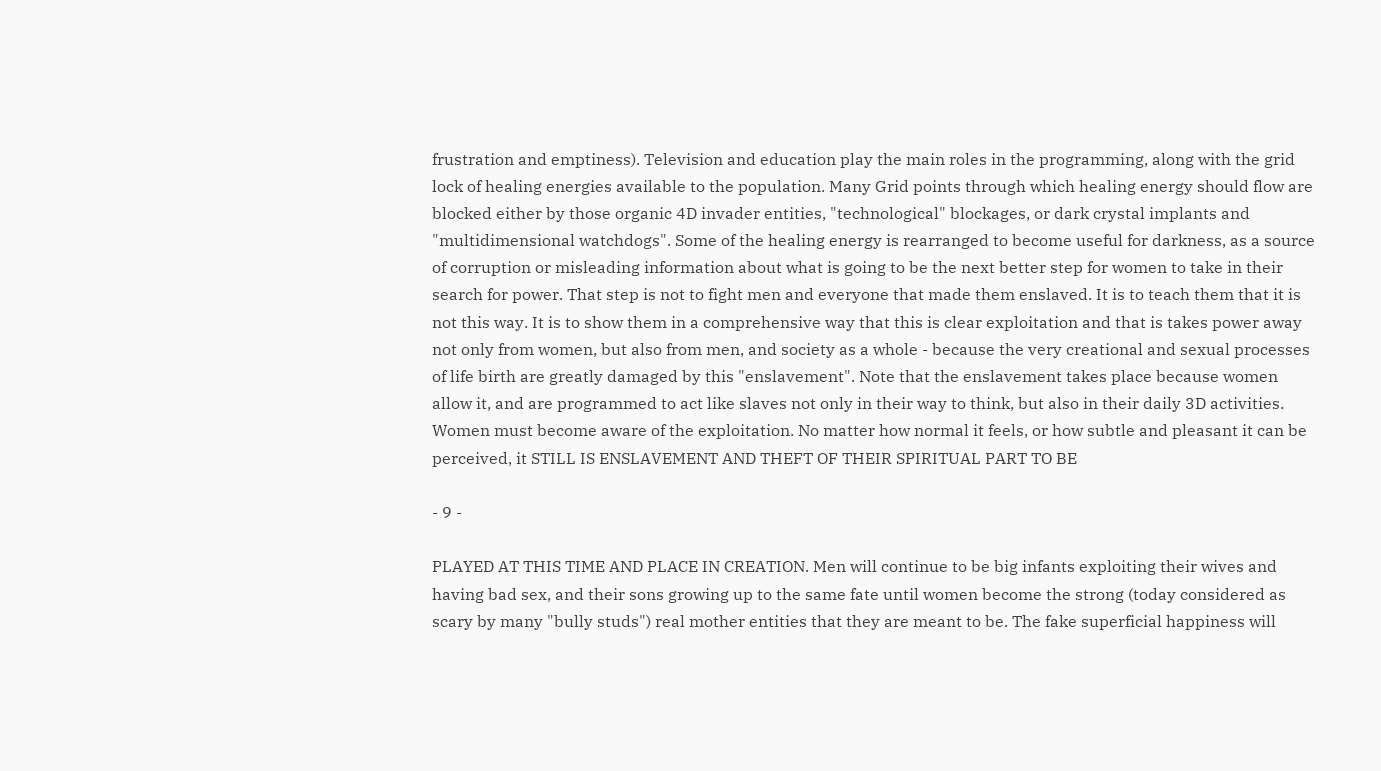frustration and emptiness). Television and education play the main roles in the programming, along with the grid lock of healing energies available to the population. Many Grid points through which healing energy should flow are blocked either by those organic 4D invader entities, "technological" blockages, or dark crystal implants and "multidimensional watchdogs". Some of the healing energy is rearranged to become useful for darkness, as a source of corruption or misleading information about what is going to be the next better step for women to take in their search for power. That step is not to fight men and everyone that made them enslaved. It is to teach them that it is not this way. It is to show them in a comprehensive way that this is clear exploitation and that is takes power away not only from women, but also from men, and society as a whole - because the very creational and sexual processes of life birth are greatly damaged by this "enslavement". Note that the enslavement takes place because women allow it, and are programmed to act like slaves not only in their way to think, but also in their daily 3D activities. Women must become aware of the exploitation. No matter how normal it feels, or how subtle and pleasant it can be perceived, it STILL IS ENSLAVEMENT AND THEFT OF THEIR SPIRITUAL PART TO BE

- 9 -

PLAYED AT THIS TIME AND PLACE IN CREATION. Men will continue to be big infants exploiting their wives and having bad sex, and their sons growing up to the same fate until women become the strong (today considered as scary by many "bully studs") real mother entities that they are meant to be. The fake superficial happiness will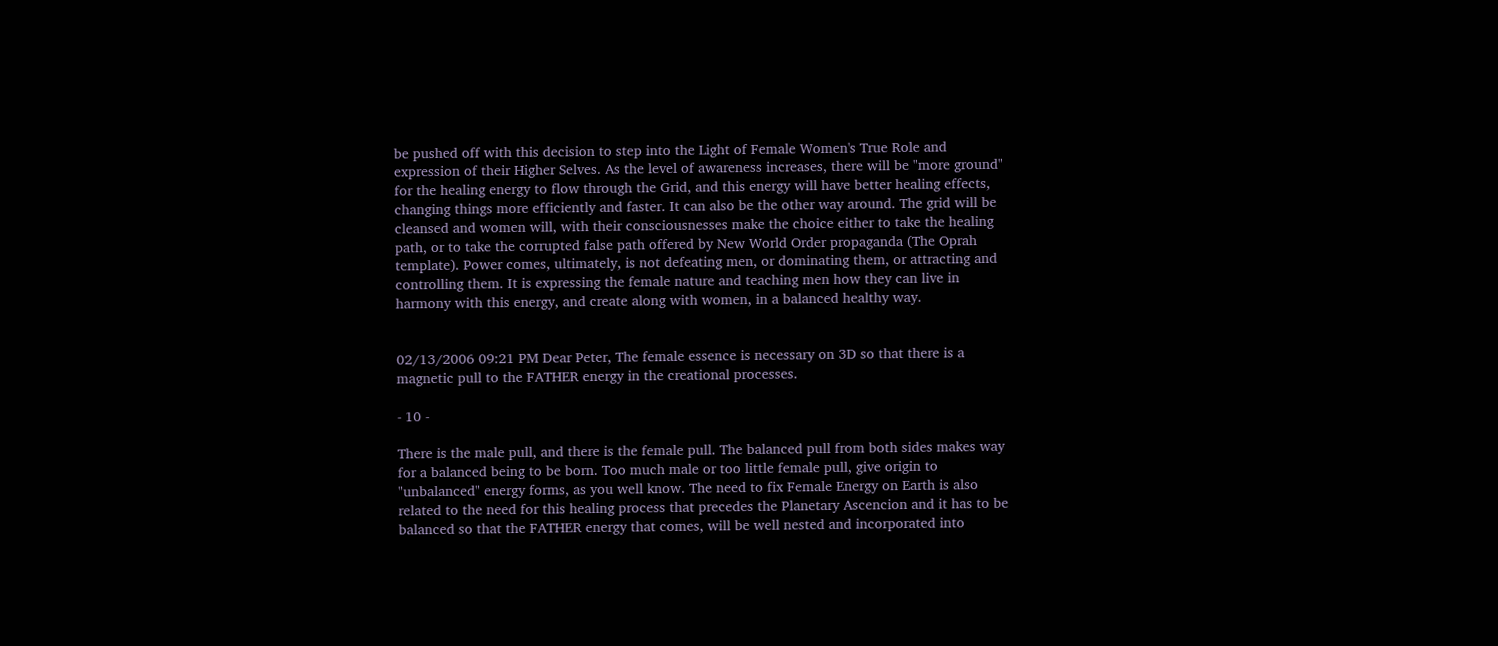be pushed off with this decision to step into the Light of Female Women's True Role and expression of their Higher Selves. As the level of awareness increases, there will be "more ground" for the healing energy to flow through the Grid, and this energy will have better healing effects, changing things more efficiently and faster. It can also be the other way around. The grid will be cleansed and women will, with their consciousnesses make the choice either to take the healing path, or to take the corrupted false path offered by New World Order propaganda (The Oprah template). Power comes, ultimately, is not defeating men, or dominating them, or attracting and controlling them. It is expressing the female nature and teaching men how they can live in harmony with this energy, and create along with women, in a balanced healthy way.


02/13/2006 09:21 PM Dear Peter, The female essence is necessary on 3D so that there is a magnetic pull to the FATHER energy in the creational processes.

- 10 -

There is the male pull, and there is the female pull. The balanced pull from both sides makes way for a balanced being to be born. Too much male or too little female pull, give origin to "unbalanced" energy forms, as you well know. The need to fix Female Energy on Earth is also related to the need for this healing process that precedes the Planetary Ascencion and it has to be balanced so that the FATHER energy that comes, will be well nested and incorporated into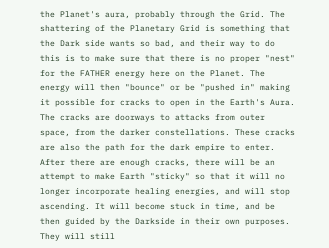the Planet's aura, probably through the Grid. The shattering of the Planetary Grid is something that the Dark side wants so bad, and their way to do this is to make sure that there is no proper "nest" for the FATHER energy here on the Planet. The energy will then "bounce" or be "pushed in" making it possible for cracks to open in the Earth's Aura. The cracks are doorways to attacks from outer space, from the darker constellations. These cracks are also the path for the dark empire to enter. After there are enough cracks, there will be an attempt to make Earth "sticky" so that it will no longer incorporate healing energies, and will stop ascending. It will become stuck in time, and be then guided by the Darkside in their own purposes. They will still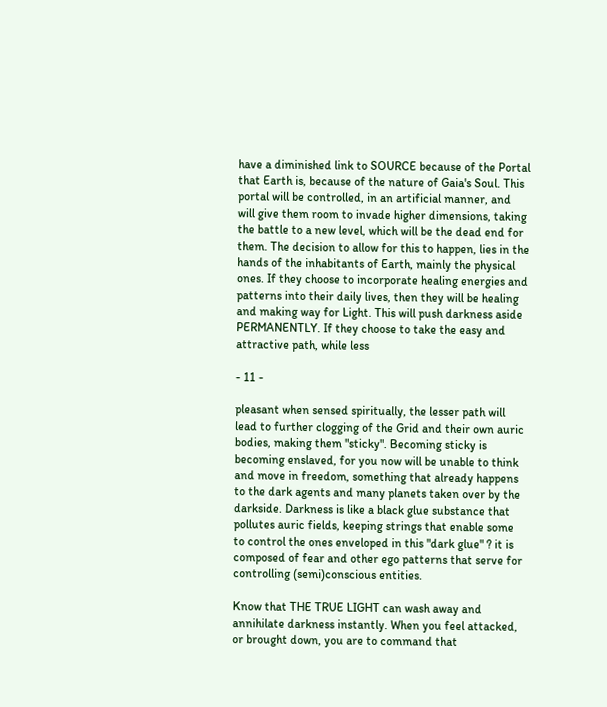have a diminished link to SOURCE because of the Portal that Earth is, because of the nature of Gaia's Soul. This portal will be controlled, in an artificial manner, and will give them room to invade higher dimensions, taking the battle to a new level, which will be the dead end for them. The decision to allow for this to happen, lies in the hands of the inhabitants of Earth, mainly the physical ones. If they choose to incorporate healing energies and patterns into their daily lives, then they will be healing and making way for Light. This will push darkness aside PERMANENTLY. If they choose to take the easy and attractive path, while less

- 11 -

pleasant when sensed spiritually, the lesser path will lead to further clogging of the Grid and their own auric bodies, making them "sticky". Becoming sticky is becoming enslaved, for you now will be unable to think and move in freedom, something that already happens to the dark agents and many planets taken over by the darkside. Darkness is like a black glue substance that pollutes auric fields, keeping strings that enable some to control the ones enveloped in this "dark glue" ? it is composed of fear and other ego patterns that serve for controlling (semi)conscious entities.

Know that THE TRUE LIGHT can wash away and annihilate darkness instantly. When you feel attacked, or brought down, you are to command that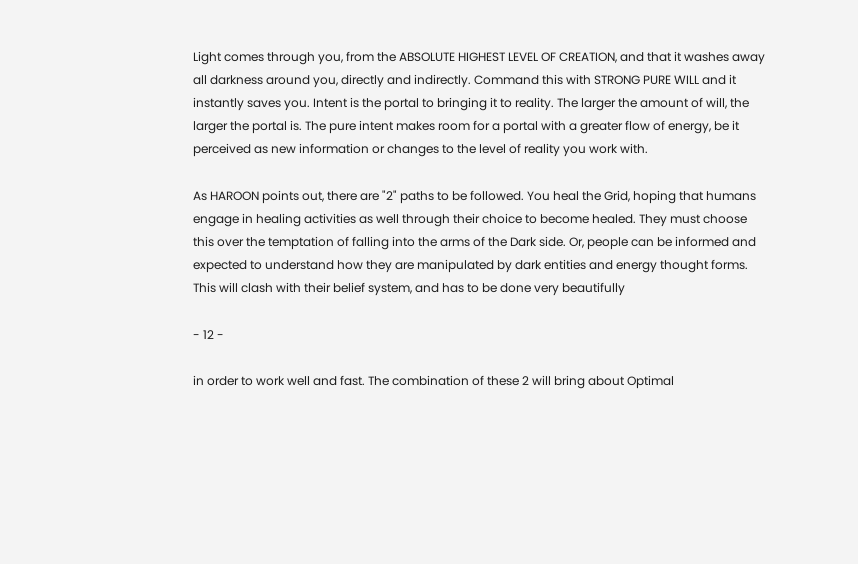Light comes through you, from the ABSOLUTE HIGHEST LEVEL OF CREATION, and that it washes away all darkness around you, directly and indirectly. Command this with STRONG PURE WILL and it instantly saves you. Intent is the portal to bringing it to reality. The larger the amount of will, the larger the portal is. The pure intent makes room for a portal with a greater flow of energy, be it perceived as new information or changes to the level of reality you work with.

As HAROON points out, there are "2" paths to be followed. You heal the Grid, hoping that humans engage in healing activities as well through their choice to become healed. They must choose this over the temptation of falling into the arms of the Dark side. Or, people can be informed and expected to understand how they are manipulated by dark entities and energy thought forms. This will clash with their belief system, and has to be done very beautifully

- 12 -

in order to work well and fast. The combination of these 2 will bring about Optimal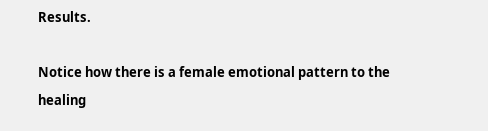Results.

Notice how there is a female emotional pattern to the healing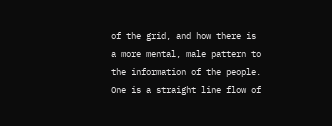of the grid, and how there is a more mental, male pattern to the information of the people. One is a straight line flow of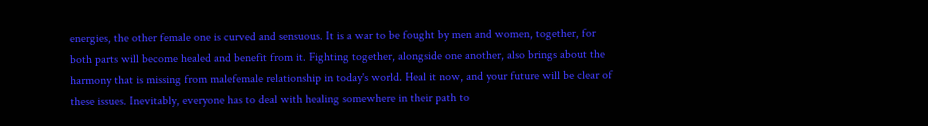energies, the other female one is curved and sensuous. It is a war to be fought by men and women, together, for both parts will become healed and benefit from it. Fighting together, alongside one another, also brings about the harmony that is missing from malefemale relationship in today's world. Heal it now, and your future will be clear of these issues. Inevitably, everyone has to deal with healing somewhere in their path to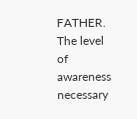FATHER. The level of awareness necessary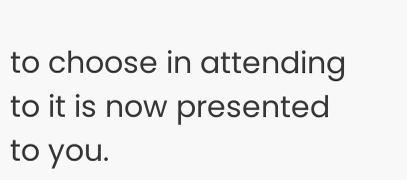to choose in attending to it is now presented to you.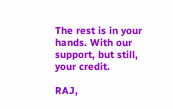The rest is in your hands. With our support, but still, your credit.

RAJ,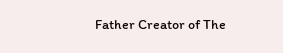Father Creator of The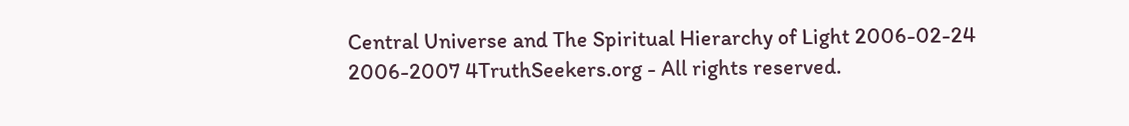Central Universe and The Spiritual Hierarchy of Light 2006-02-24
2006-2007 4TruthSeekers.org - All rights reserved.